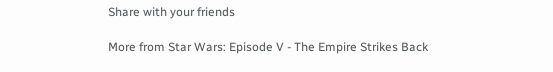Share with your friends

More from Star Wars: Episode V - The Empire Strikes Back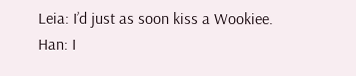Leia: I’d just as soon kiss a Wookiee.
Han: I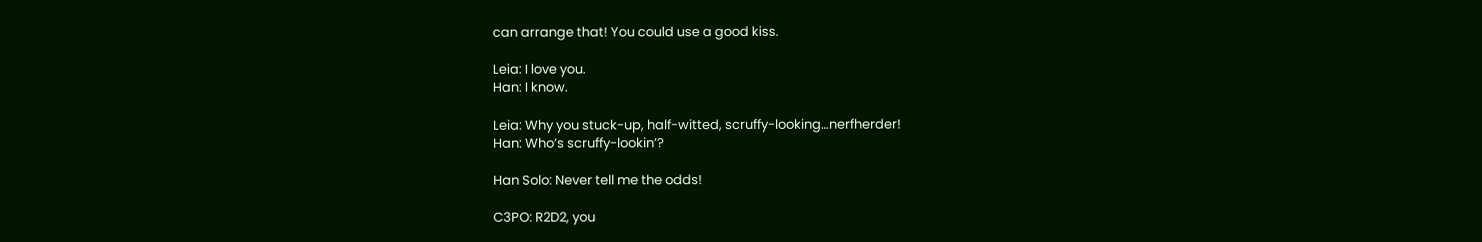can arrange that! You could use a good kiss.

Leia: I love you.
Han: I know.

Leia: Why you stuck-up, half-witted, scruffy-looking…nerfherder!
Han: Who’s scruffy-lookin’?

Han Solo: Never tell me the odds!

C3PO: R2D2, you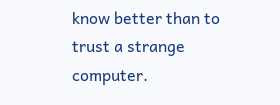know better than to trust a strange computer.